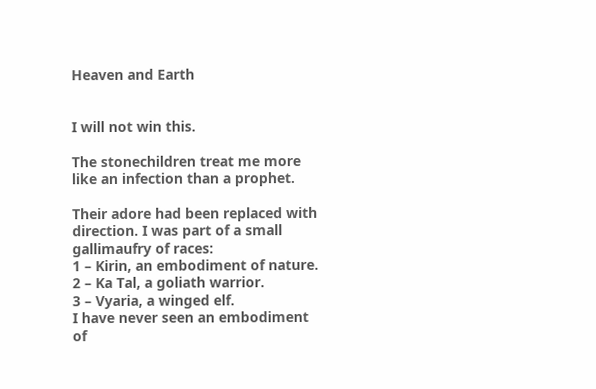Heaven and Earth


I will not win this.

The stonechildren treat me more like an infection than a prophet.

Their adore had been replaced with direction. I was part of a small gallimaufry of races:
1 – Kirin, an embodiment of nature.
2 – Ka Tal, a goliath warrior.
3 – Vyaria, a winged elf.
I have never seen an embodiment of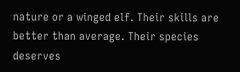nature or a winged elf. Their skills are better than average. Their species deserves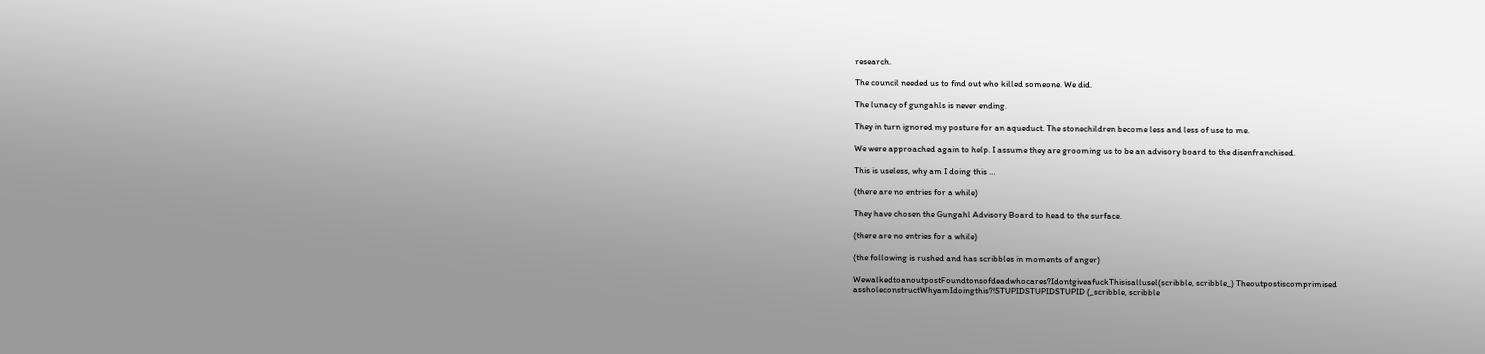research.

The council needed us to find out who killed someone. We did.

The lunacy of gungahls is never ending.

They in turn ignored my posture for an aqueduct. The stonechildren become less and less of use to me.

We were approached again to help. I assume they are grooming us to be an advisory board to the disenfranchised.

This is useless, why am I doing this …

(there are no entries for a while)

They have chosen the Gungahl Advisory Board to head to the surface.

(there are no entries for a while)

(the following is rushed and has scribbles in moments of anger)

WewalkedtoanoutpostFoundtonsofdeadwhocares?IdontgiveafuckThisisallusel(scribble, scribble_) Theoutpostiscomprimised
assholeconstructWhyamIdoingthis?!STUPIDSTUPIDSTUPID (_scribble, scribble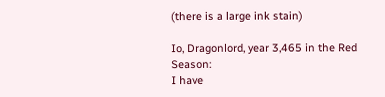(there is a large ink stain)

Io, Dragonlord, year 3,465 in the Red Season:
I have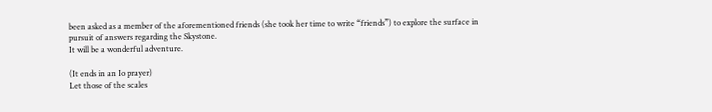been asked as a member of the aforementioned friends (she took her time to write “friends”) to explore the surface in pursuit of answers regarding the Skystone.
It will be a wonderful adventure.

(It ends in an Io prayer)
Let those of the scales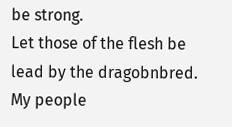be strong.
Let those of the flesh be lead by the dragobnbred.
My people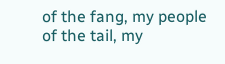of the fang, my people of the tail, my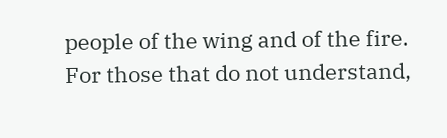people of the wing and of the fire.
For those that do not understand,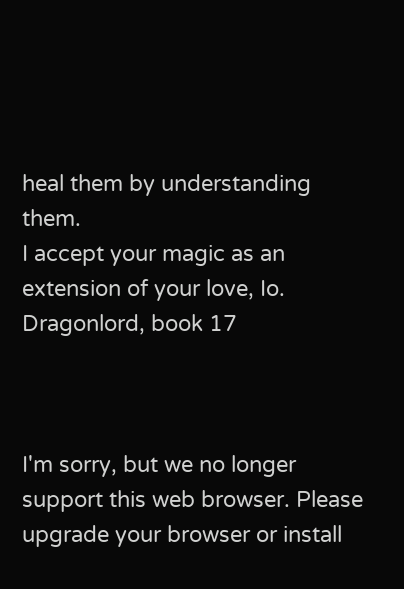heal them by understanding them.
I accept your magic as an extension of your love, Io.
Dragonlord, book 17



I'm sorry, but we no longer support this web browser. Please upgrade your browser or install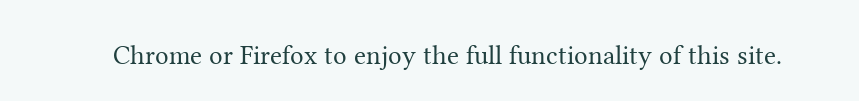Chrome or Firefox to enjoy the full functionality of this site.